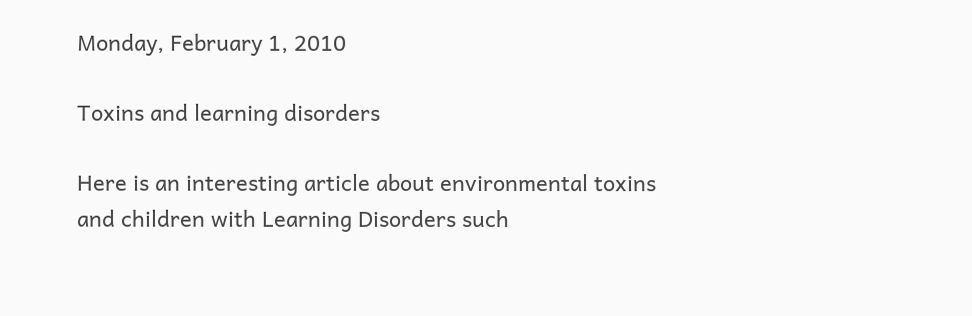Monday, February 1, 2010

Toxins and learning disorders

Here is an interesting article about environmental toxins and children with Learning Disorders such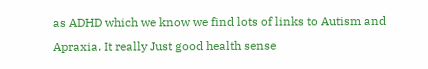as ADHD which we know we find lots of links to Autism and Apraxia. It really Just good health sense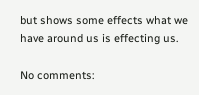but shows some effects what we have around us is effecting us.

No comments: